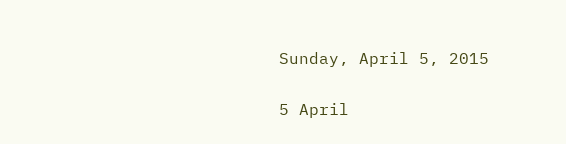Sunday, April 5, 2015

5 April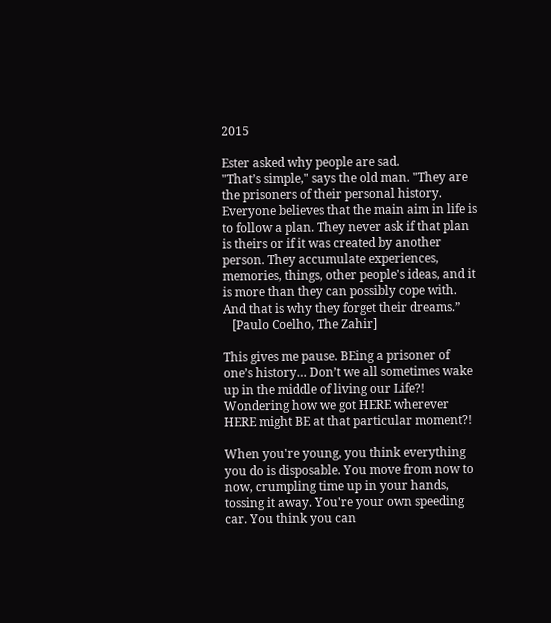2015

Ester asked why people are sad.
"That’s simple," says the old man. "They are the prisoners of their personal history. Everyone believes that the main aim in life is to follow a plan. They never ask if that plan is theirs or if it was created by another person. They accumulate experiences, memories, things, other people's ideas, and it is more than they can possibly cope with. And that is why they forget their dreams.”
   [Paulo Coelho, The Zahir]

This gives me pause. BEing a prisoner of one’s history… Don’t we all sometimes wake up in the middle of living our Life?! Wondering how we got HERE wherever HERE might BE at that particular moment?!

When you're young, you think everything you do is disposable. You move from now to now, crumpling time up in your hands, tossing it away. You're your own speeding car. You think you can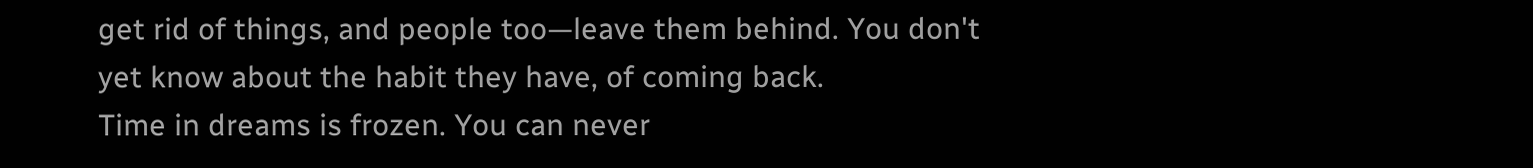get rid of things, and people too—leave them behind. You don't yet know about the habit they have, of coming back.
Time in dreams is frozen. You can never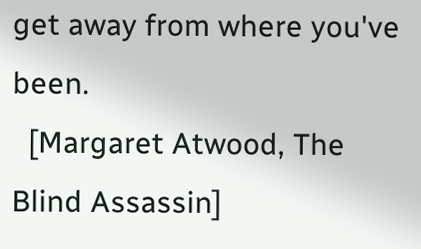get away from where you've been.
  [Margaret Atwood, The Blind Assassin]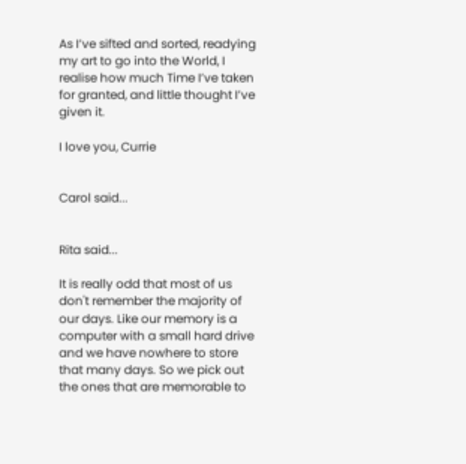As I’ve sifted and sorted, readying my art to go into the World, I realise how much Time I’ve taken for granted, and little thought I’ve given it.

I love you, Currie


Carol said...


Rita said...

It is really odd that most of us don't remember the majority of our days. Like our memory is a computer with a small hard drive and we have nowhere to store that many days. So we pick out the ones that are memorable to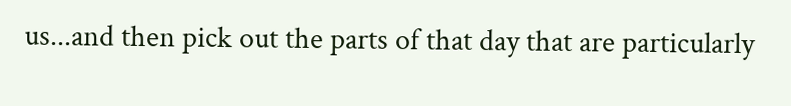us...and then pick out the parts of that day that are particularly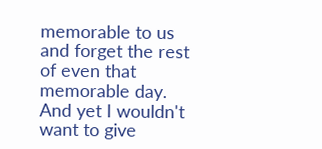memorable to us and forget the rest of even that memorable day. And yet I wouldn't want to give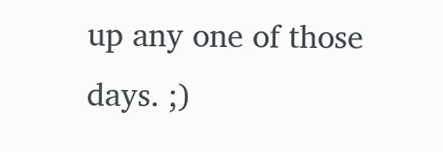up any one of those days. ;)